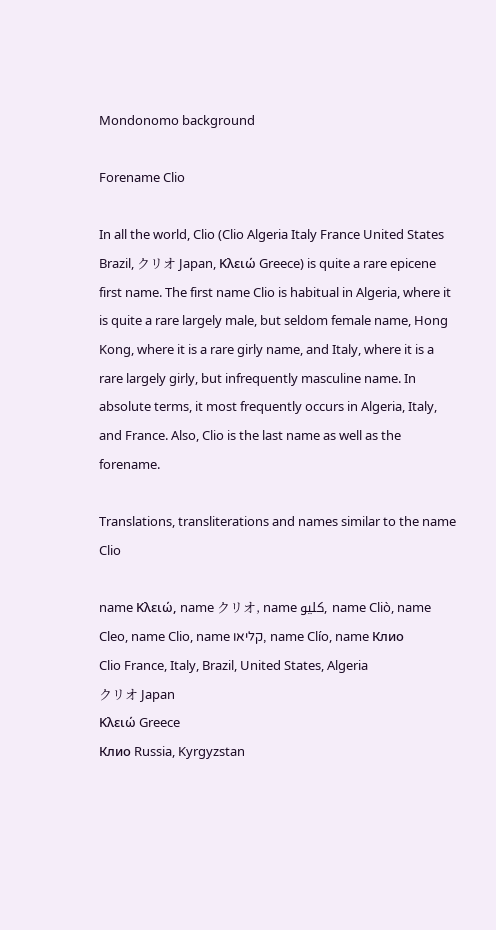Mondonomo background

Forename Clio

In all the world, Clio (Clio Algeria Italy France United States Brazil, クリオ Japan, Κλειώ Greece) is quite a rare epicene first name. The first name Clio is habitual in Algeria, where it is quite a rare largely male, but seldom female name, Hong Kong, where it is a rare girly name, and Italy, where it is a rare largely girly, but infrequently masculine name. In absolute terms, it most frequently occurs in Algeria, Italy, and France. Also, Clio is the last name as well as the forename.

Translations, transliterations and names similar to the name Clio

name Κλειώ, name クリオ, name كليو, name Cliò, name Cleo, name Clio, name קליאו, name Clío, name Клио
Clio France, Italy, Brazil, United States, Algeria
クリオ Japan
Κλειώ Greece
Клио Russia, Kyrgyzstan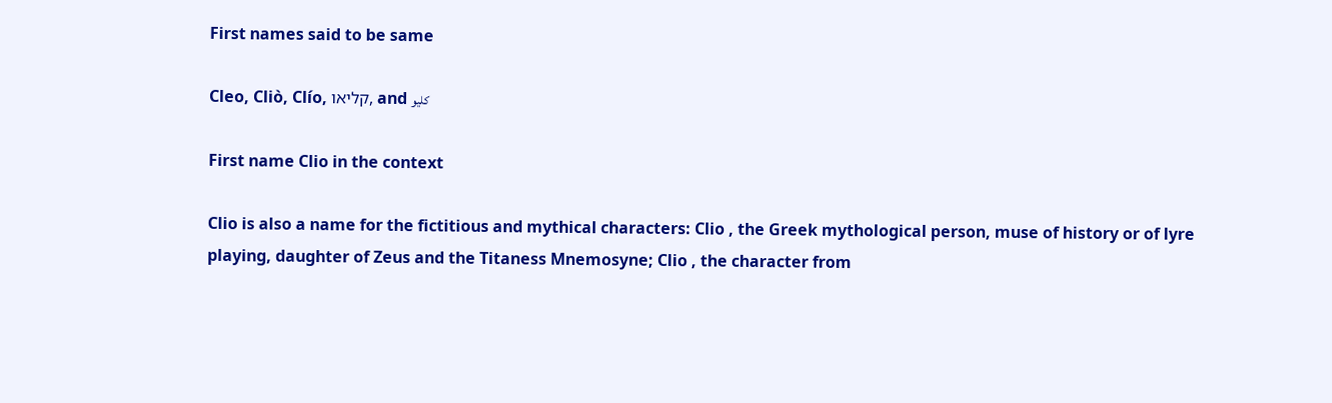First names said to be same

Cleo, Cliò, Clío, קליאו, and كليو

First name Clio in the context

Clio is also a name for the fictitious and mythical characters: Clio , the Greek mythological person, muse of history or of lyre playing, daughter of Zeus and the Titaness Mnemosyne; Clio , the character from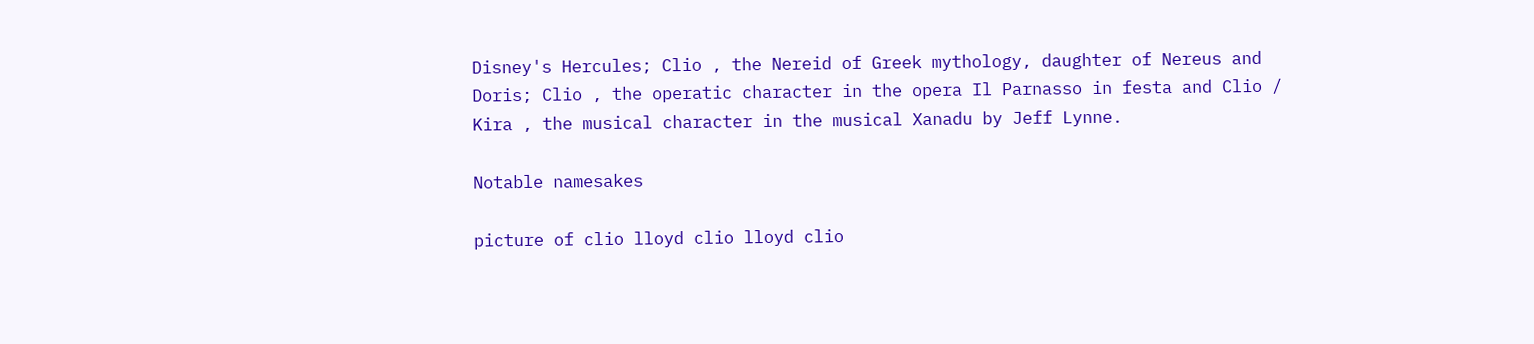Disney's Hercules; Clio , the Nereid of Greek mythology, daughter of Nereus and Doris; Clio , the operatic character in the opera Il Parnasso in festa and Clio / Kira , the musical character in the musical Xanadu by Jeff Lynne.

Notable namesakes

picture of clio lloyd clio lloyd clio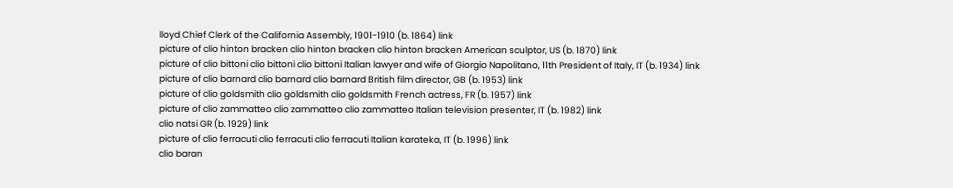lloyd Chief Clerk of the California Assembly, 1901-1910 (b. 1864) link
picture of clio hinton bracken clio hinton bracken clio hinton bracken American sculptor, US (b. 1870) link
picture of clio bittoni clio bittoni clio bittoni Italian lawyer and wife of Giorgio Napolitano, 11th President of Italy, IT (b. 1934) link
picture of clio barnard clio barnard clio barnard British film director, GB (b. 1953) link
picture of clio goldsmith clio goldsmith clio goldsmith French actress, FR (b. 1957) link
picture of clio zammatteo clio zammatteo clio zammatteo Italian television presenter, IT (b. 1982) link
clio natsi GR (b. 1929) link
picture of clio ferracuti clio ferracuti clio ferracuti Italian karateka, IT (b. 1996) link
clio baran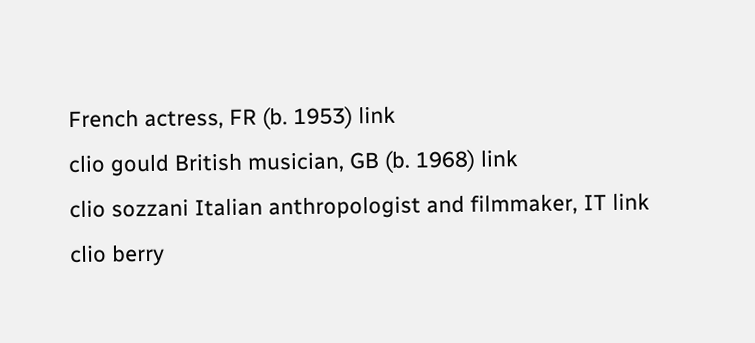French actress, FR (b. 1953) link
clio gould British musician, GB (b. 1968) link
clio sozzani Italian anthropologist and filmmaker, IT link
clio berry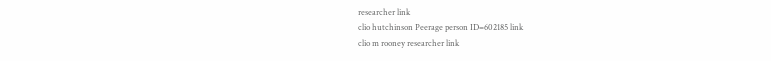researcher link
clio hutchinson Peerage person ID=602185 link
clio m rooney researcher link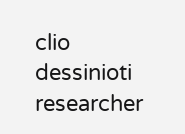clio dessinioti researcher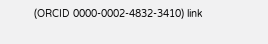(ORCID 0000-0002-4832-3410) link